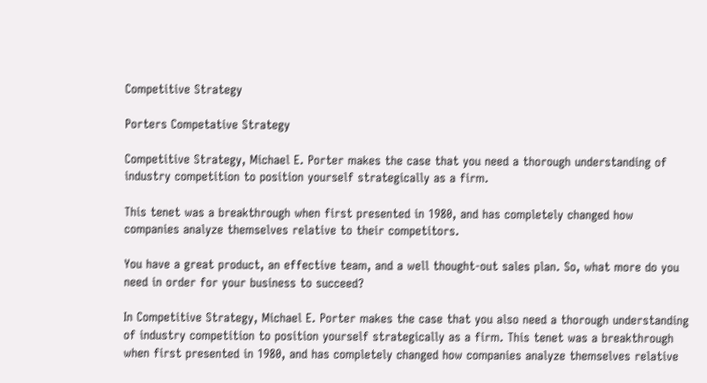Competitive Strategy

Porters Competative Strategy

Competitive Strategy, Michael E. Porter makes the case that you need a thorough understanding of industry competition to position yourself strategically as a firm.

This tenet was a breakthrough when first presented in 1980, and has completely changed how companies analyze themselves relative to their competitors.

You have a great product, an effective team, and a well thought-out sales plan. So, what more do you need in order for your business to succeed?

In Competitive Strategy, Michael E. Porter makes the case that you also need a thorough understanding of industry competition to position yourself strategically as a firm. This tenet was a breakthrough when first presented in 1980, and has completely changed how companies analyze themselves relative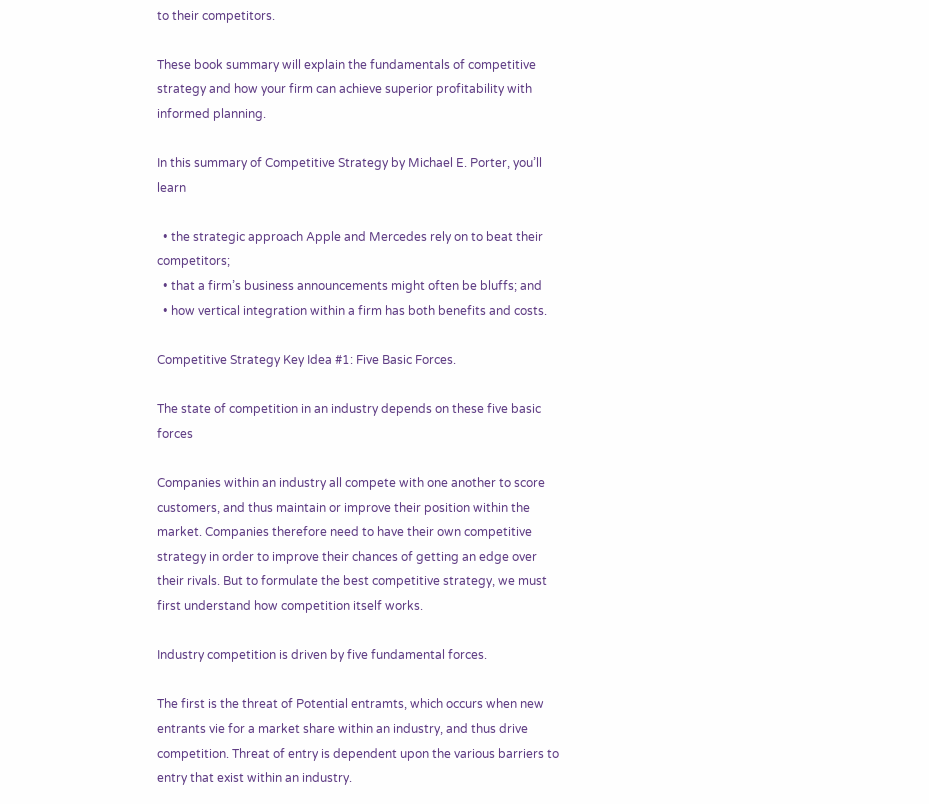to their competitors.

These book summary will explain the fundamentals of competitive strategy and how your firm can achieve superior profitability with informed planning.

In this summary of Competitive Strategy by Michael E. Porter, you’ll learn

  • the strategic approach Apple and Mercedes rely on to beat their competitors;
  • that a firm’s business announcements might often be bluffs; and
  • how vertical integration within a firm has both benefits and costs.

Competitive Strategy Key Idea #1: Five Basic Forces.

The state of competition in an industry depends on these five basic forces

Companies within an industry all compete with one another to score customers, and thus maintain or improve their position within the market. Companies therefore need to have their own competitive strategy in order to improve their chances of getting an edge over their rivals. But to formulate the best competitive strategy, we must first understand how competition itself works.

Industry competition is driven by five fundamental forces.

The first is the threat of Potential entramts, which occurs when new entrants vie for a market share within an industry, and thus drive competition. Threat of entry is dependent upon the various barriers to entry that exist within an industry.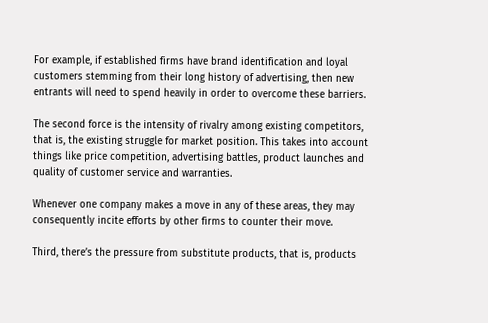For example, if established firms have brand identification and loyal customers stemming from their long history of advertising, then new entrants will need to spend heavily in order to overcome these barriers.

The second force is the intensity of rivalry among existing competitors, that is, the existing struggle for market position. This takes into account things like price competition, advertising battles, product launches and quality of customer service and warranties.

Whenever one company makes a move in any of these areas, they may consequently incite efforts by other firms to counter their move.

Third, there’s the pressure from substitute products, that is, products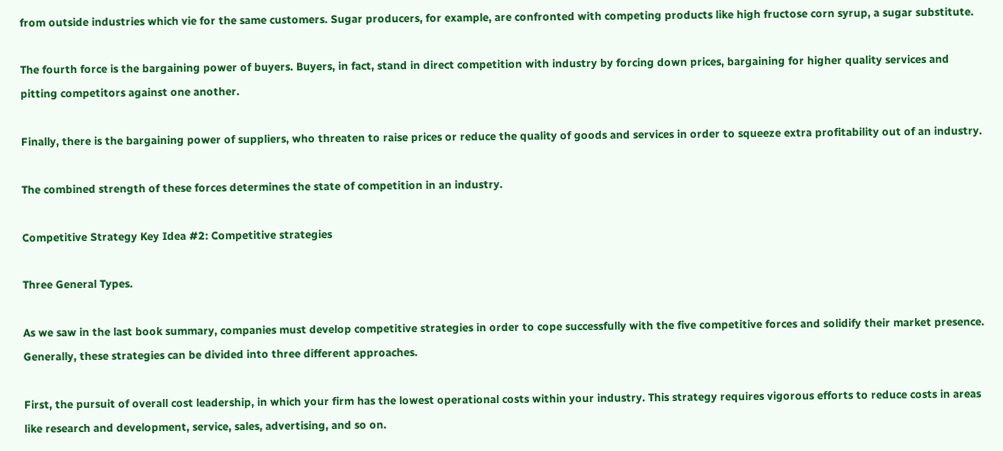from outside industries which vie for the same customers. Sugar producers, for example, are confronted with competing products like high fructose corn syrup, a sugar substitute.

The fourth force is the bargaining power of buyers. Buyers, in fact, stand in direct competition with industry by forcing down prices, bargaining for higher quality services and pitting competitors against one another.

Finally, there is the bargaining power of suppliers, who threaten to raise prices or reduce the quality of goods and services in order to squeeze extra profitability out of an industry.

The combined strength of these forces determines the state of competition in an industry.

Competitive Strategy Key Idea #2: Competitive strategies

Three General Types.

As we saw in the last book summary, companies must develop competitive strategies in order to cope successfully with the five competitive forces and solidify their market presence. Generally, these strategies can be divided into three different approaches.

First, the pursuit of overall cost leadership, in which your firm has the lowest operational costs within your industry. This strategy requires vigorous efforts to reduce costs in areas like research and development, service, sales, advertising, and so on.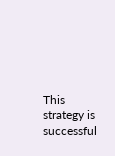This strategy is successful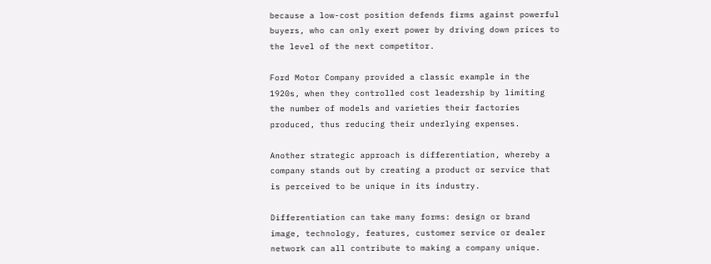because a low-cost position defends firms against powerful buyers, who can only exert power by driving down prices to the level of the next competitor.

Ford Motor Company provided a classic example in the 1920s, when they controlled cost leadership by limiting the number of models and varieties their factories produced, thus reducing their underlying expenses.

Another strategic approach is differentiation, whereby a company stands out by creating a product or service that is perceived to be unique in its industry.

Differentiation can take many forms: design or brand image, technology, features, customer service or dealer network can all contribute to making a company unique.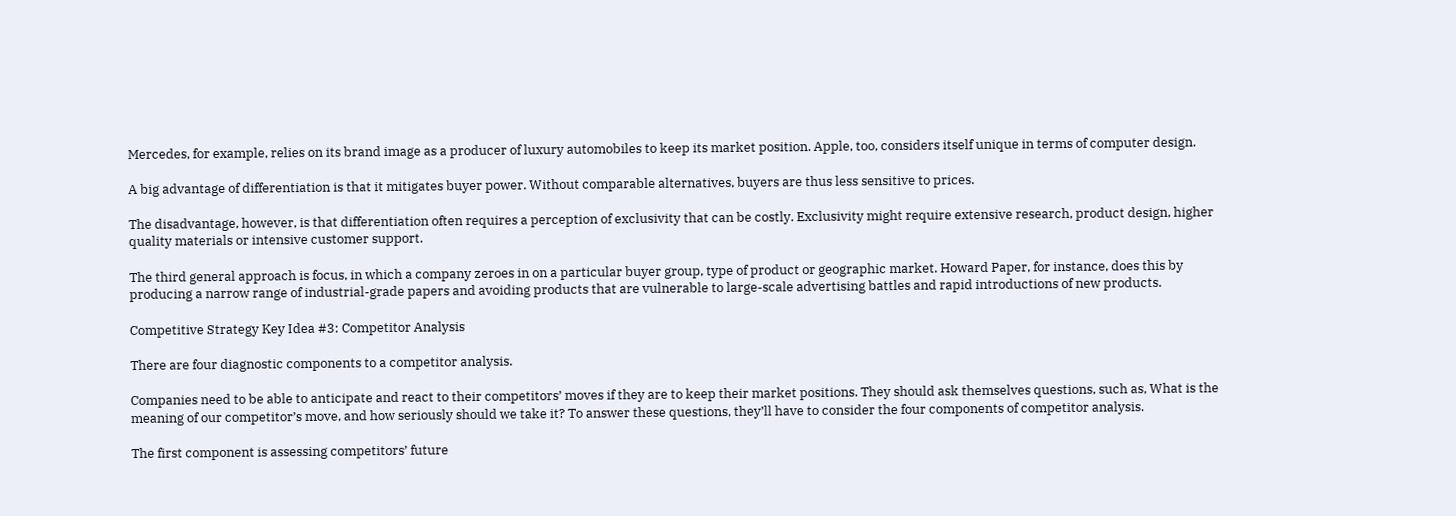Mercedes, for example, relies on its brand image as a producer of luxury automobiles to keep its market position. Apple, too, considers itself unique in terms of computer design.

A big advantage of differentiation is that it mitigates buyer power. Without comparable alternatives, buyers are thus less sensitive to prices.

The disadvantage, however, is that differentiation often requires a perception of exclusivity that can be costly. Exclusivity might require extensive research, product design, higher quality materials or intensive customer support.

The third general approach is focus, in which a company zeroes in on a particular buyer group, type of product or geographic market. Howard Paper, for instance, does this by producing a narrow range of industrial-grade papers and avoiding products that are vulnerable to large-scale advertising battles and rapid introductions of new products.

Competitive Strategy Key Idea #3: Competitor Analysis

There are four diagnostic components to a competitor analysis.

Companies need to be able to anticipate and react to their competitors’ moves if they are to keep their market positions. They should ask themselves questions, such as, What is the meaning of our competitor’s move, and how seriously should we take it? To answer these questions, they’ll have to consider the four components of competitor analysis.

The first component is assessing competitors’ future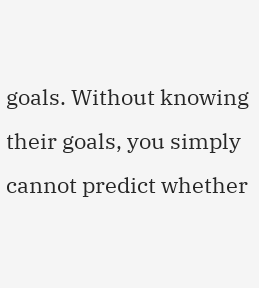goals. Without knowing their goals, you simply cannot predict whether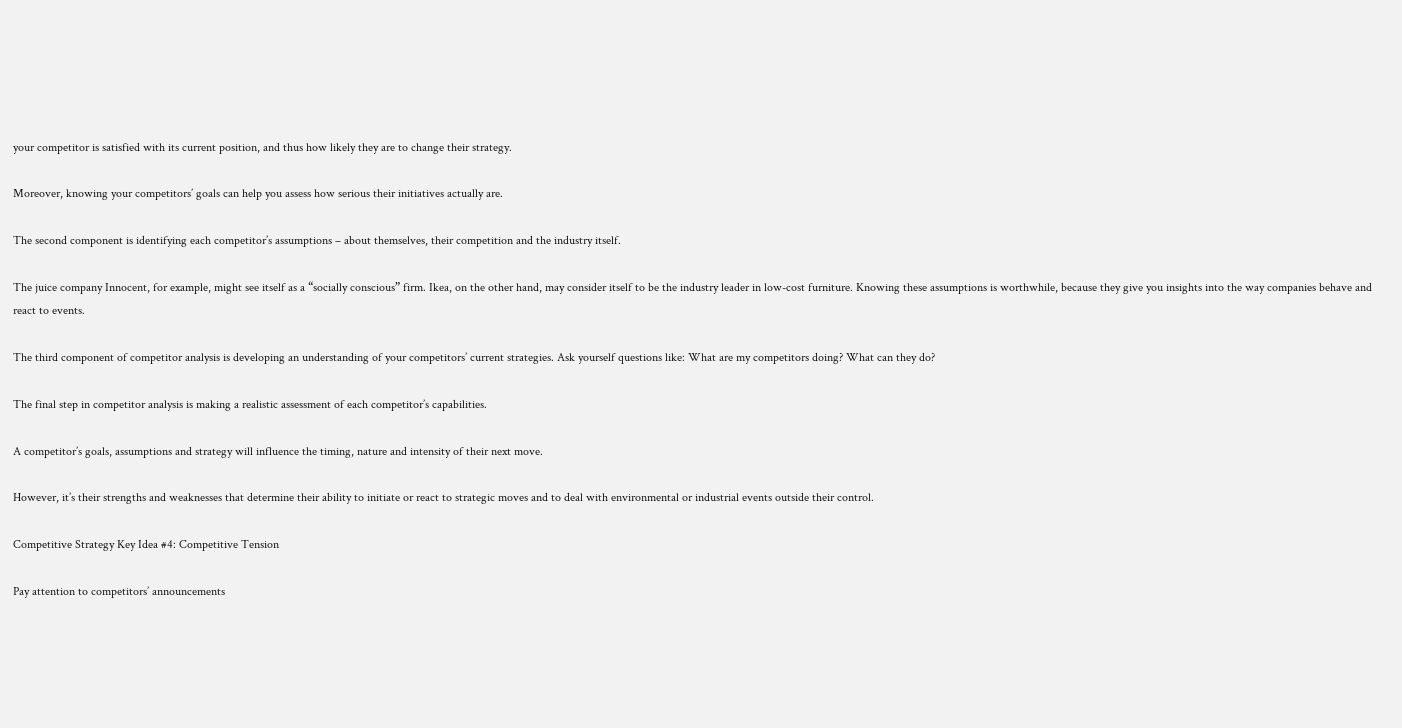your competitor is satisfied with its current position, and thus how likely they are to change their strategy.

Moreover, knowing your competitors’ goals can help you assess how serious their initiatives actually are.

The second component is identifying each competitor’s assumptions – about themselves, their competition and the industry itself.

The juice company Innocent, for example, might see itself as a “socially conscious” firm. Ikea, on the other hand, may consider itself to be the industry leader in low-cost furniture. Knowing these assumptions is worthwhile, because they give you insights into the way companies behave and react to events.

The third component of competitor analysis is developing an understanding of your competitors’ current strategies. Ask yourself questions like: What are my competitors doing? What can they do?

The final step in competitor analysis is making a realistic assessment of each competitor’s capabilities.

A competitor’s goals, assumptions and strategy will influence the timing, nature and intensity of their next move.

However, it’s their strengths and weaknesses that determine their ability to initiate or react to strategic moves and to deal with environmental or industrial events outside their control.

Competitive Strategy Key Idea #4: Competitive Tension

Pay attention to competitors’ announcements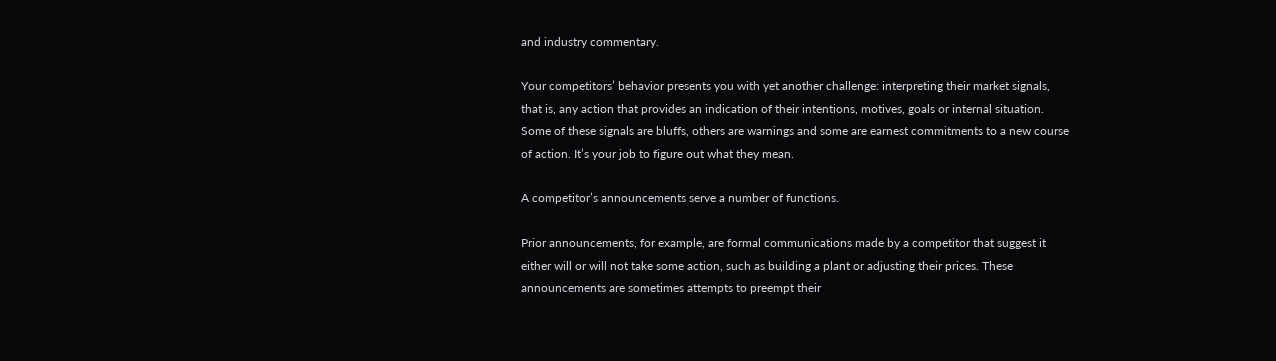and industry commentary.

Your competitors’ behavior presents you with yet another challenge: interpreting their market signals, that is, any action that provides an indication of their intentions, motives, goals or internal situation. Some of these signals are bluffs, others are warnings and some are earnest commitments to a new course of action. It’s your job to figure out what they mean.

A competitor’s announcements serve a number of functions.

Prior announcements, for example, are formal communications made by a competitor that suggest it either will or will not take some action, such as building a plant or adjusting their prices. These announcements are sometimes attempts to preempt their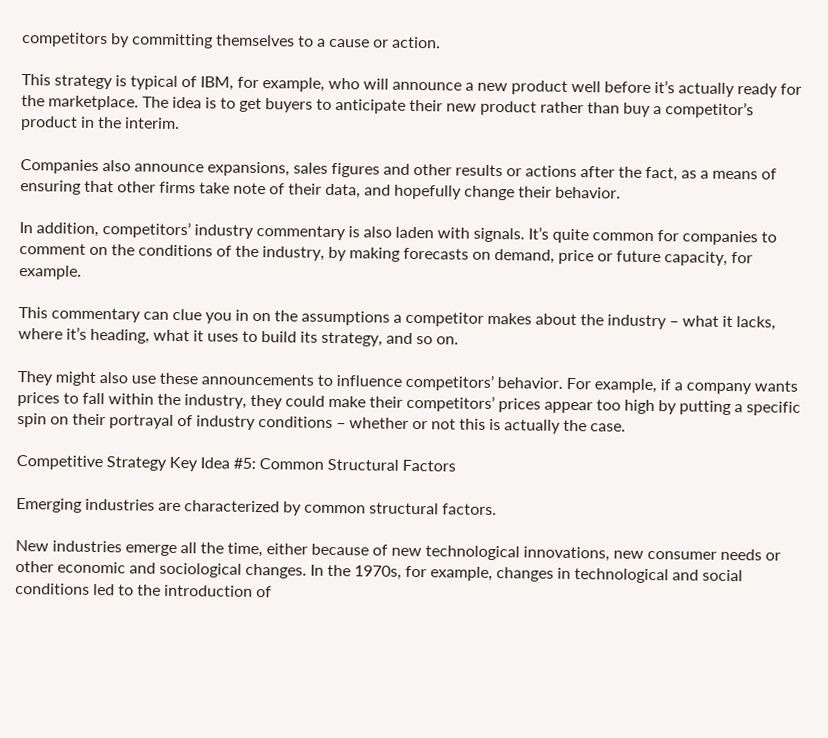competitors by committing themselves to a cause or action.

This strategy is typical of IBM, for example, who will announce a new product well before it’s actually ready for the marketplace. The idea is to get buyers to anticipate their new product rather than buy a competitor’s product in the interim.

Companies also announce expansions, sales figures and other results or actions after the fact, as a means of ensuring that other firms take note of their data, and hopefully change their behavior.

In addition, competitors’ industry commentary is also laden with signals. It’s quite common for companies to comment on the conditions of the industry, by making forecasts on demand, price or future capacity, for example.

This commentary can clue you in on the assumptions a competitor makes about the industry – what it lacks, where it’s heading, what it uses to build its strategy, and so on.

They might also use these announcements to influence competitors’ behavior. For example, if a company wants prices to fall within the industry, they could make their competitors’ prices appear too high by putting a specific spin on their portrayal of industry conditions – whether or not this is actually the case.

Competitive Strategy Key Idea #5: Common Structural Factors

Emerging industries are characterized by common structural factors.

New industries emerge all the time, either because of new technological innovations, new consumer needs or other economic and sociological changes. In the 1970s, for example, changes in technological and social conditions led to the introduction of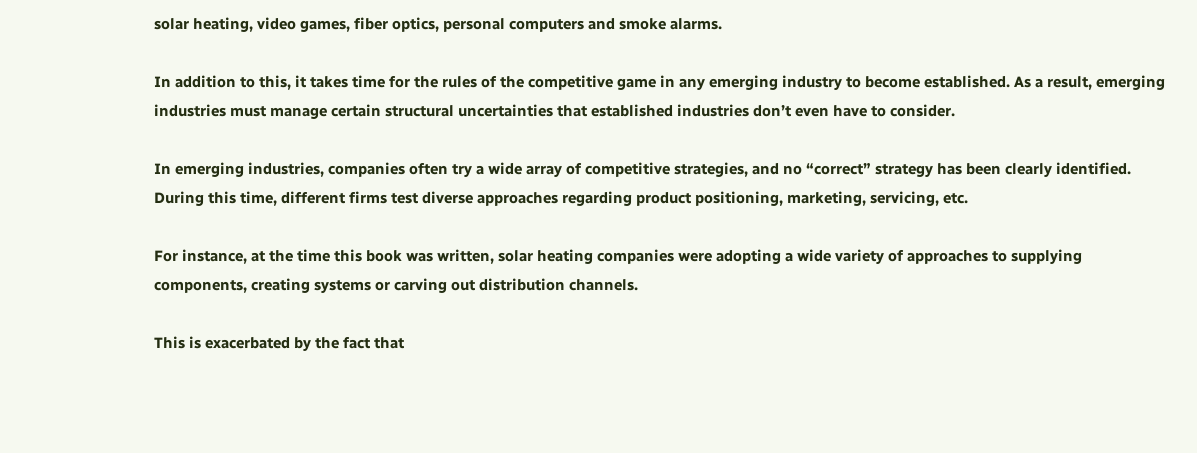solar heating, video games, fiber optics, personal computers and smoke alarms.

In addition to this, it takes time for the rules of the competitive game in any emerging industry to become established. As a result, emerging industries must manage certain structural uncertainties that established industries don’t even have to consider.

In emerging industries, companies often try a wide array of competitive strategies, and no “correct” strategy has been clearly identified. During this time, different firms test diverse approaches regarding product positioning, marketing, servicing, etc.

For instance, at the time this book was written, solar heating companies were adopting a wide variety of approaches to supplying components, creating systems or carving out distribution channels.

This is exacerbated by the fact that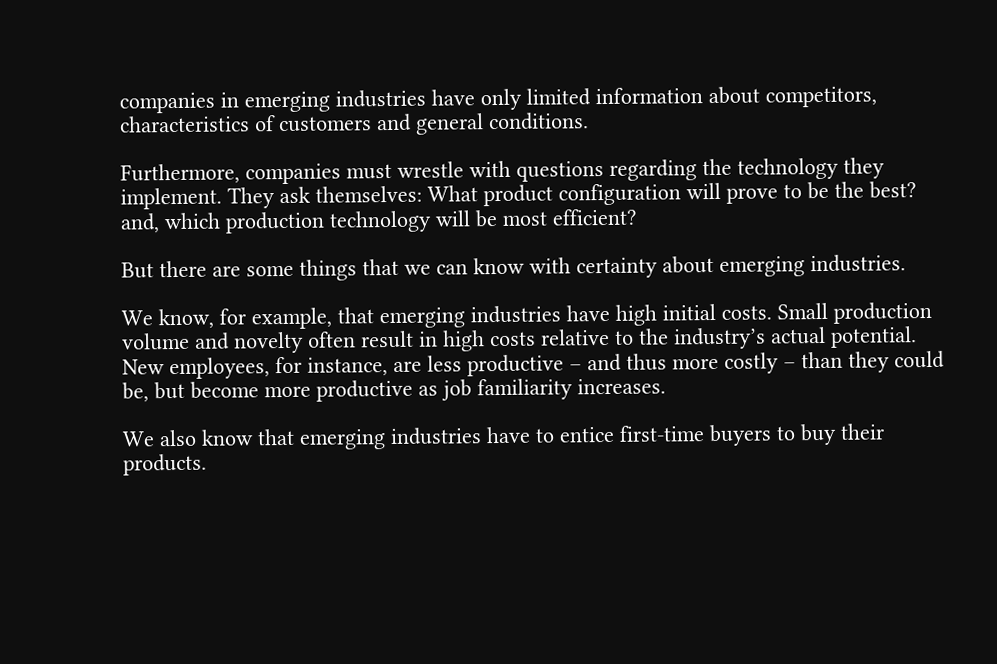companies in emerging industries have only limited information about competitors, characteristics of customers and general conditions.

Furthermore, companies must wrestle with questions regarding the technology they implement. They ask themselves: What product configuration will prove to be the best? and, which production technology will be most efficient?

But there are some things that we can know with certainty about emerging industries.

We know, for example, that emerging industries have high initial costs. Small production volume and novelty often result in high costs relative to the industry’s actual potential. New employees, for instance, are less productive – and thus more costly – than they could be, but become more productive as job familiarity increases.

We also know that emerging industries have to entice first-time buyers to buy their products.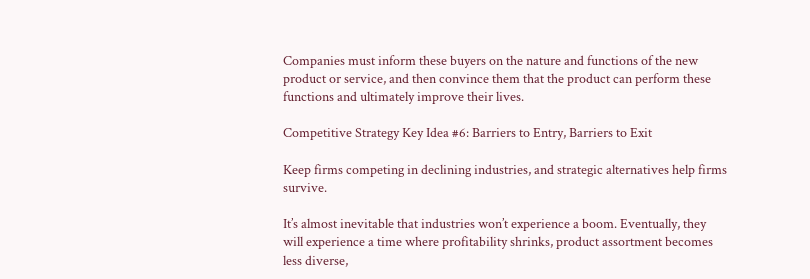Companies must inform these buyers on the nature and functions of the new product or service, and then convince them that the product can perform these functions and ultimately improve their lives.

Competitive Strategy Key Idea #6: Barriers to Entry, Barriers to Exit

Keep firms competing in declining industries, and strategic alternatives help firms survive.

It’s almost inevitable that industries won’t experience a boom. Eventually, they will experience a time where profitability shrinks, product assortment becomes less diverse,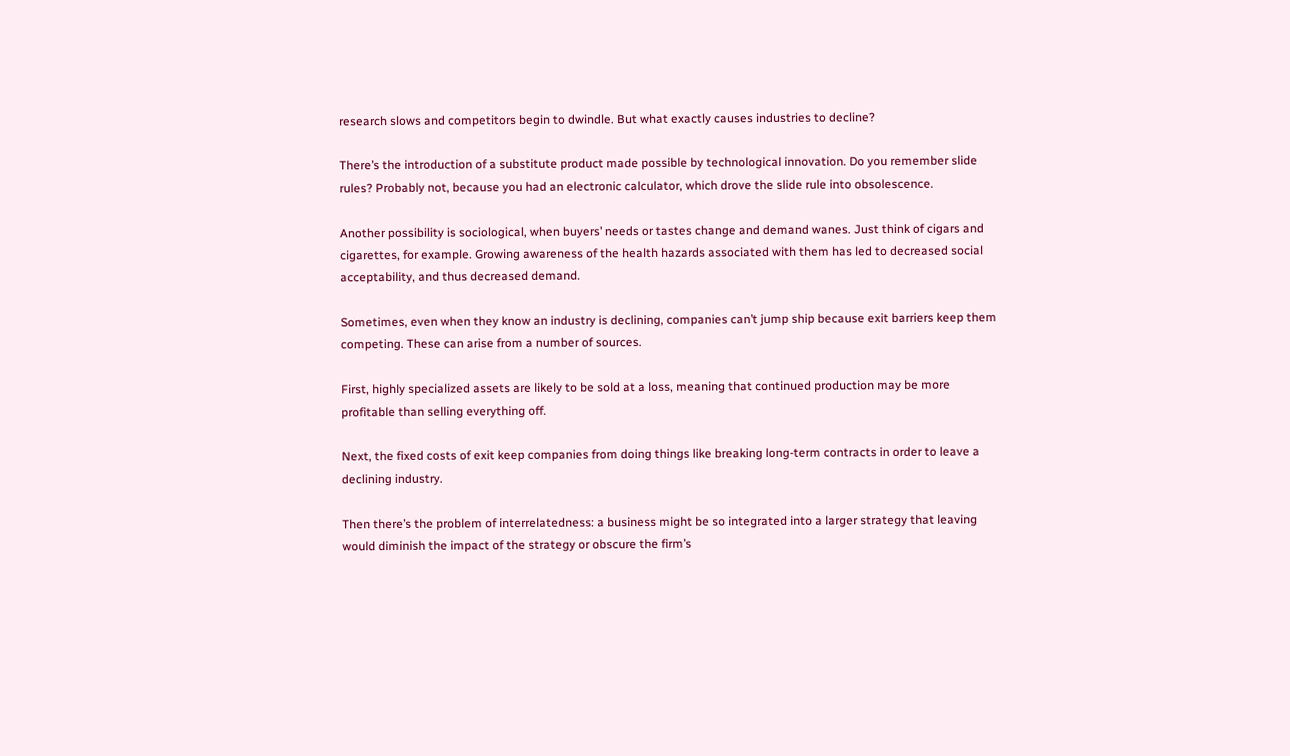research slows and competitors begin to dwindle. But what exactly causes industries to decline?

There’s the introduction of a substitute product made possible by technological innovation. Do you remember slide rules? Probably not, because you had an electronic calculator, which drove the slide rule into obsolescence.

Another possibility is sociological, when buyers’ needs or tastes change and demand wanes. Just think of cigars and cigarettes, for example. Growing awareness of the health hazards associated with them has led to decreased social acceptability, and thus decreased demand.

Sometimes, even when they know an industry is declining, companies can’t jump ship because exit barriers keep them competing. These can arise from a number of sources.

First, highly specialized assets are likely to be sold at a loss, meaning that continued production may be more profitable than selling everything off.

Next, the fixed costs of exit keep companies from doing things like breaking long-term contracts in order to leave a declining industry.

Then there’s the problem of interrelatedness: a business might be so integrated into a larger strategy that leaving would diminish the impact of the strategy or obscure the firm’s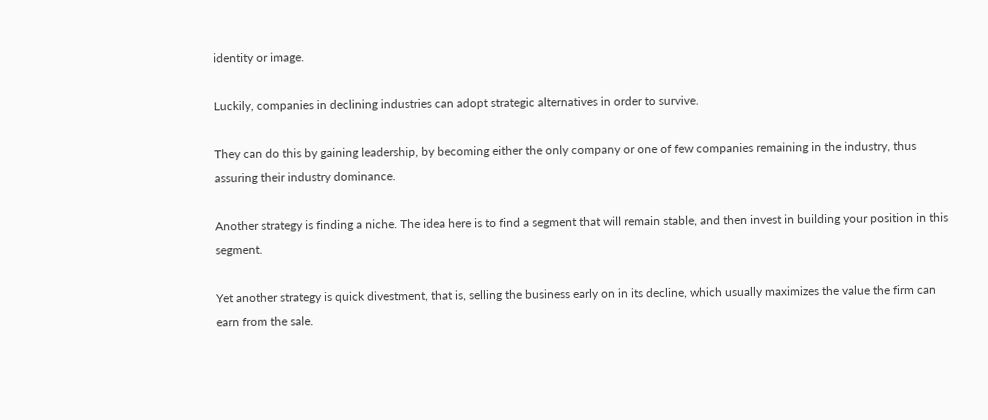identity or image.

Luckily, companies in declining industries can adopt strategic alternatives in order to survive.

They can do this by gaining leadership, by becoming either the only company or one of few companies remaining in the industry, thus assuring their industry dominance.

Another strategy is finding a niche. The idea here is to find a segment that will remain stable, and then invest in building your position in this segment.

Yet another strategy is quick divestment, that is, selling the business early on in its decline, which usually maximizes the value the firm can earn from the sale.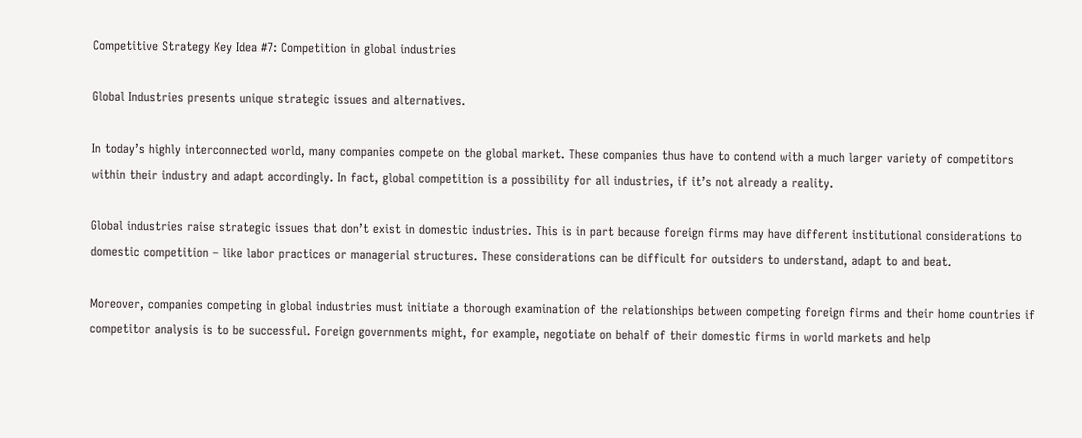Competitive Strategy Key Idea #7: Competition in global industries

Global Industries presents unique strategic issues and alternatives.

In today’s highly interconnected world, many companies compete on the global market. These companies thus have to contend with a much larger variety of competitors within their industry and adapt accordingly. In fact, global competition is a possibility for all industries, if it’s not already a reality.

Global industries raise strategic issues that don’t exist in domestic industries. This is in part because foreign firms may have different institutional considerations to domestic competition – like labor practices or managerial structures. These considerations can be difficult for outsiders to understand, adapt to and beat.

Moreover, companies competing in global industries must initiate a thorough examination of the relationships between competing foreign firms and their home countries if competitor analysis is to be successful. Foreign governments might, for example, negotiate on behalf of their domestic firms in world markets and help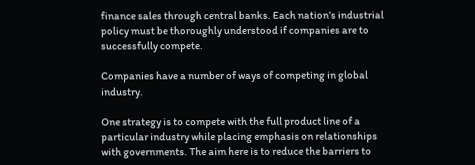finance sales through central banks. Each nation’s industrial policy must be thoroughly understood if companies are to successfully compete.

Companies have a number of ways of competing in global industry.

One strategy is to compete with the full product line of a particular industry while placing emphasis on relationships with governments. The aim here is to reduce the barriers to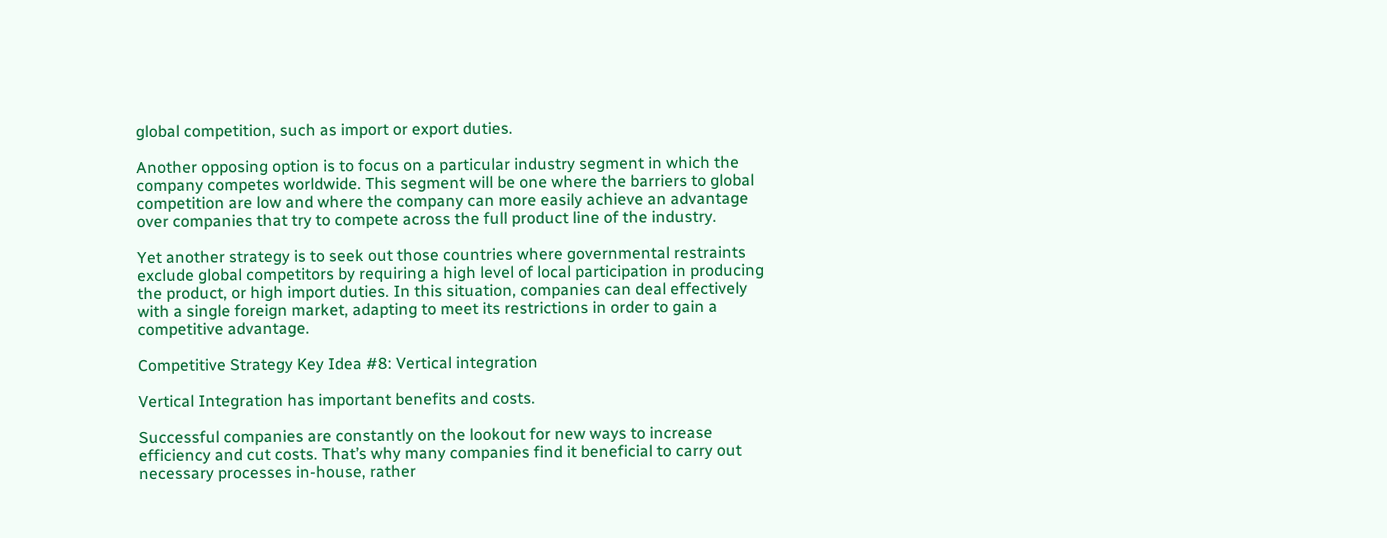global competition, such as import or export duties.

Another opposing option is to focus on a particular industry segment in which the company competes worldwide. This segment will be one where the barriers to global competition are low and where the company can more easily achieve an advantage over companies that try to compete across the full product line of the industry.

Yet another strategy is to seek out those countries where governmental restraints exclude global competitors by requiring a high level of local participation in producing the product, or high import duties. In this situation, companies can deal effectively with a single foreign market, adapting to meet its restrictions in order to gain a competitive advantage.

Competitive Strategy Key Idea #8: Vertical integration

Vertical Integration has important benefits and costs.

Successful companies are constantly on the lookout for new ways to increase efficiency and cut costs. That’s why many companies find it beneficial to carry out necessary processes in-house, rather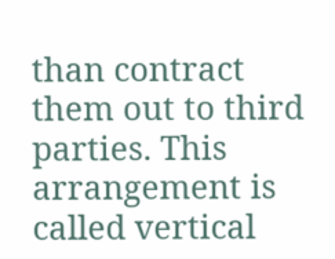than contract them out to third parties. This arrangement is called vertical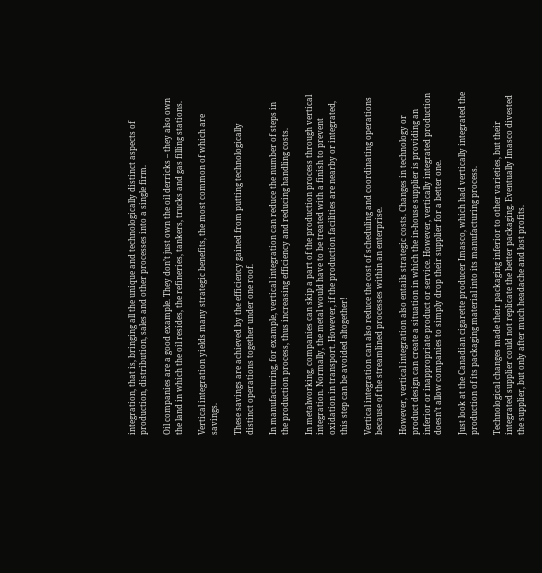integration, that is, bringing all the unique and technologically distinct aspects of production, distribution, sales and other processes into a single firm.

Oil companies are a good example. They don’t just own the oil derricks – they also own the land in which the oil resides, the refineries, tankers, trucks and gas filling stations.

Vertical integration yields many strategic benefits, the most common of which are savings.

These savings are achieved by the efficiency gained from putting technologically distinct operations together under one roof.

In manufacturing, for example, vertical integration can reduce the number of steps in the production process, thus increasing efficiency and reducing handling costs.

In metalworking, companies can skip a part of the production process through vertical integration. Normally, the metal would have to be treated with a finish to prevent oxidation in transport. However, if the production facilities are nearby or integrated, this step can be avoided altogether!

Vertical integration can also reduce the cost of scheduling and coordinating operations because of the streamlined processes within an enterprise.

However, vertical integration also entails strategic costs. Changes in technology or product design can create a situation in which the in-house supplier is providing an inferior or inappropriate product or service. However, vertically integrated production doesn’t allow companies to simply drop their supplier for a better one.

Just look at the Canadian cigarette producer Imasco, which had vertically integrated the production of its packaging material into its manufacturing process.

Technological changes made their packaging inferior to other varieties, but their integrated supplier could not replicate the better packaging. Eventually Imasco divested the supplier, but only after much headache and lost profits.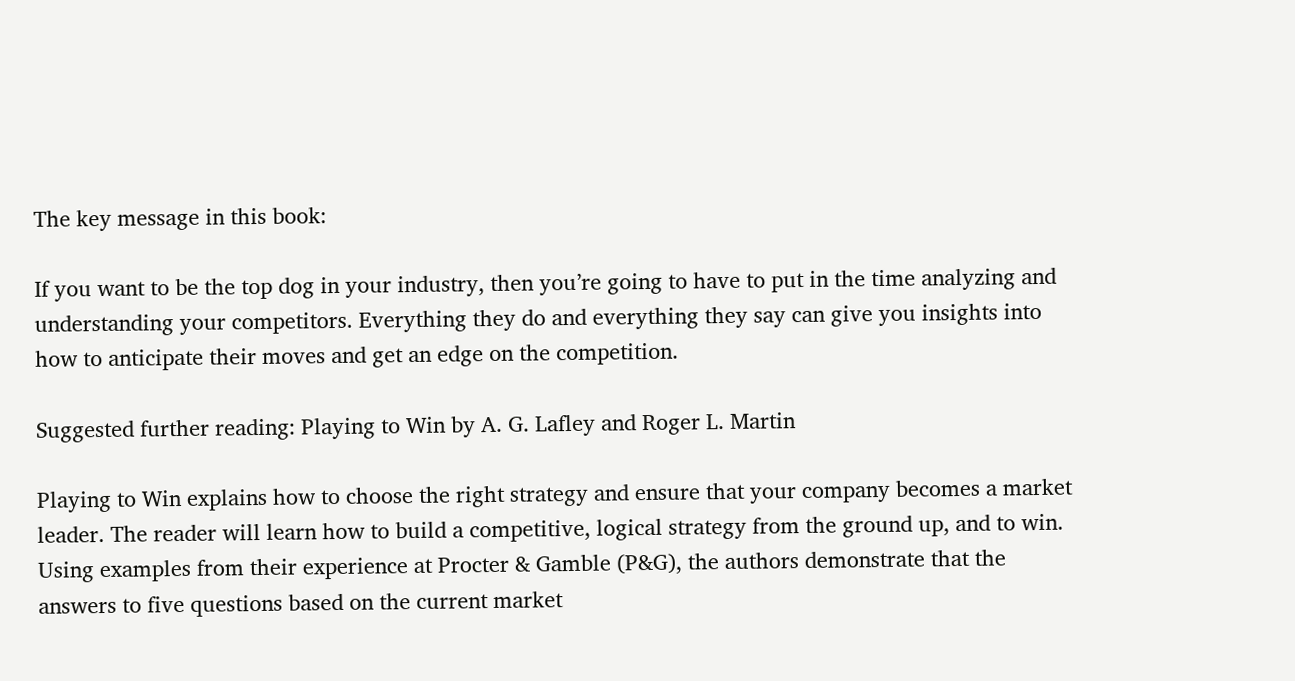The key message in this book:

If you want to be the top dog in your industry, then you’re going to have to put in the time analyzing and understanding your competitors. Everything they do and everything they say can give you insights into how to anticipate their moves and get an edge on the competition.

Suggested further reading: Playing to Win by A. G. Lafley and Roger L. Martin

Playing to Win explains how to choose the right strategy and ensure that your company becomes a market leader. The reader will learn how to build a competitive, logical strategy from the ground up, and to win. Using examples from their experience at Procter & Gamble (P&G), the authors demonstrate that the answers to five questions based on the current market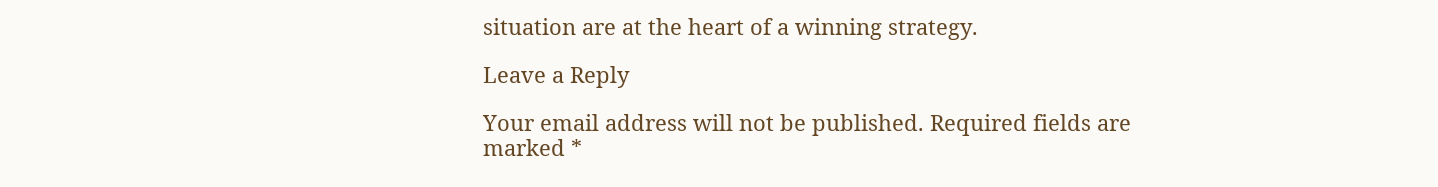situation are at the heart of a winning strategy.

Leave a Reply

Your email address will not be published. Required fields are marked *